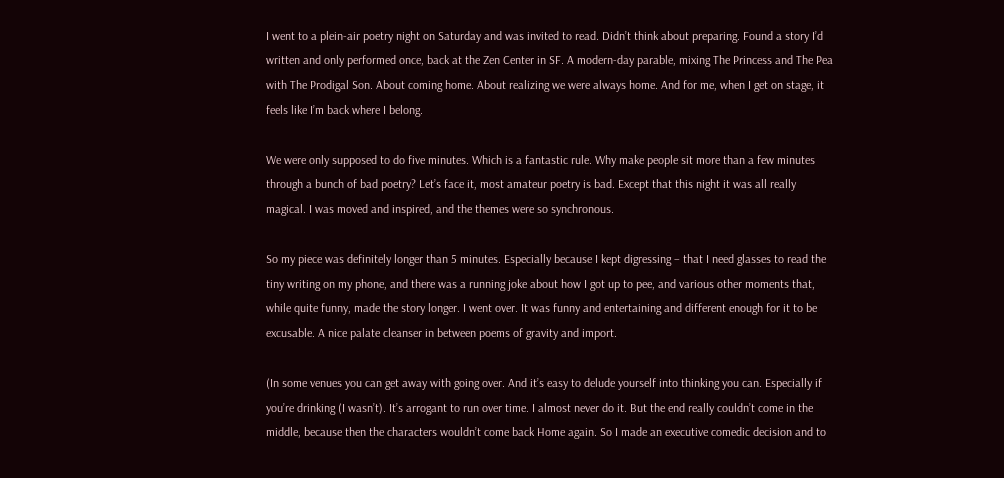I went to a plein-air poetry night on Saturday and was invited to read. Didn’t think about preparing. Found a story I’d written and only performed once, back at the Zen Center in SF. A modern-day parable, mixing The Princess and The Pea with The Prodigal Son. About coming home. About realizing we were always home. And for me, when I get on stage, it feels like I’m back where I belong.

We were only supposed to do five minutes. Which is a fantastic rule. Why make people sit more than a few minutes through a bunch of bad poetry? Let’s face it, most amateur poetry is bad. Except that this night it was all really magical. I was moved and inspired, and the themes were so synchronous.

So my piece was definitely longer than 5 minutes. Especially because I kept digressing – that I need glasses to read the tiny writing on my phone, and there was a running joke about how I got up to pee, and various other moments that, while quite funny, made the story longer. I went over. It was funny and entertaining and different enough for it to be excusable. A nice palate cleanser in between poems of gravity and import.

(In some venues you can get away with going over. And it’s easy to delude yourself into thinking you can. Especially if you’re drinking (I wasn’t). It’s arrogant to run over time. I almost never do it. But the end really couldn’t come in the middle, because then the characters wouldn’t come back Home again. So I made an executive comedic decision and to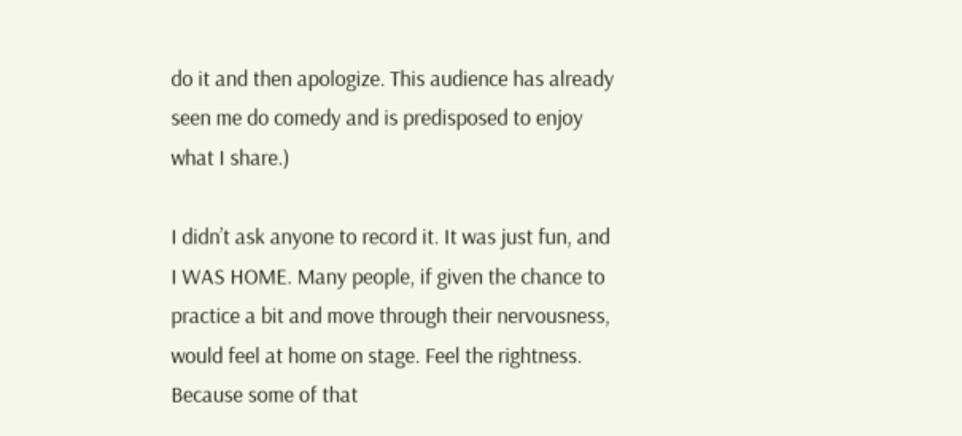do it and then apologize. This audience has already seen me do comedy and is predisposed to enjoy what I share.)

I didn’t ask anyone to record it. It was just fun, and I WAS HOME. Many people, if given the chance to practice a bit and move through their nervousness, would feel at home on stage. Feel the rightness. Because some of that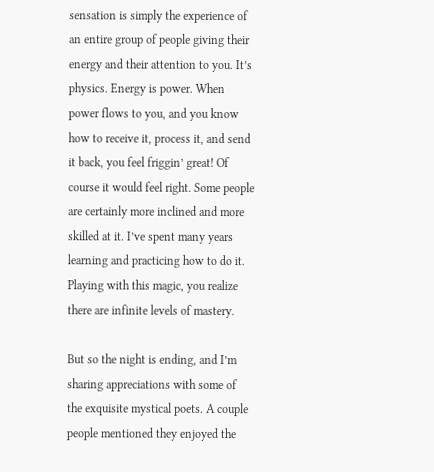sensation is simply the experience of an entire group of people giving their energy and their attention to you. It’s physics. Energy is power. When power flows to you, and you know how to receive it, process it, and send it back, you feel friggin’ great! Of course it would feel right. Some people are certainly more inclined and more skilled at it. I’ve spent many years learning and practicing how to do it. Playing with this magic, you realize there are infinite levels of mastery.

But so the night is ending, and I’m sharing appreciations with some of the exquisite mystical poets. A couple people mentioned they enjoyed the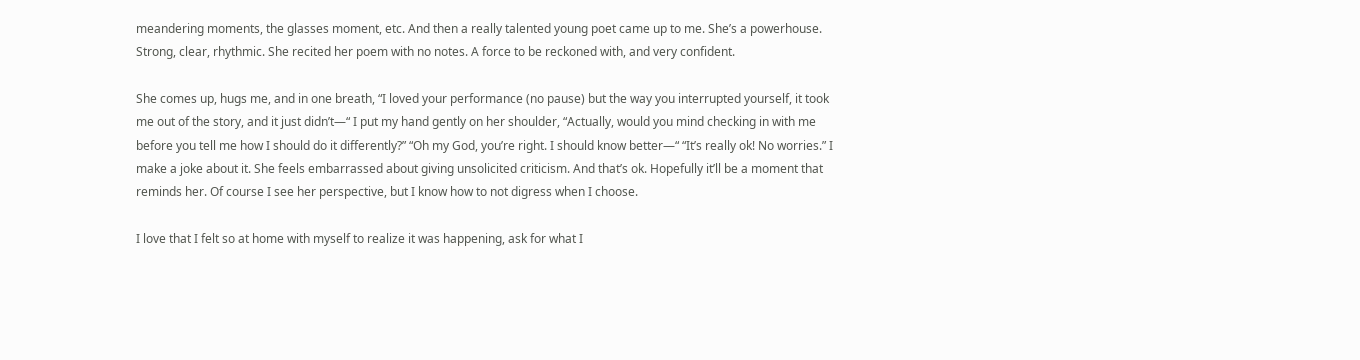meandering moments, the glasses moment, etc. And then a really talented young poet came up to me. She’s a powerhouse. Strong, clear, rhythmic. She recited her poem with no notes. A force to be reckoned with, and very confident.

She comes up, hugs me, and in one breath, “I loved your performance (no pause) but the way you interrupted yourself, it took me out of the story, and it just didn’t—“ I put my hand gently on her shoulder, “Actually, would you mind checking in with me before you tell me how I should do it differently?” “Oh my God, you’re right. I should know better—“ “It’s really ok! No worries.” I make a joke about it. She feels embarrassed about giving unsolicited criticism. And that’s ok. Hopefully it’ll be a moment that reminds her. Of course I see her perspective, but I know how to not digress when I choose.

I love that I felt so at home with myself to realize it was happening, ask for what I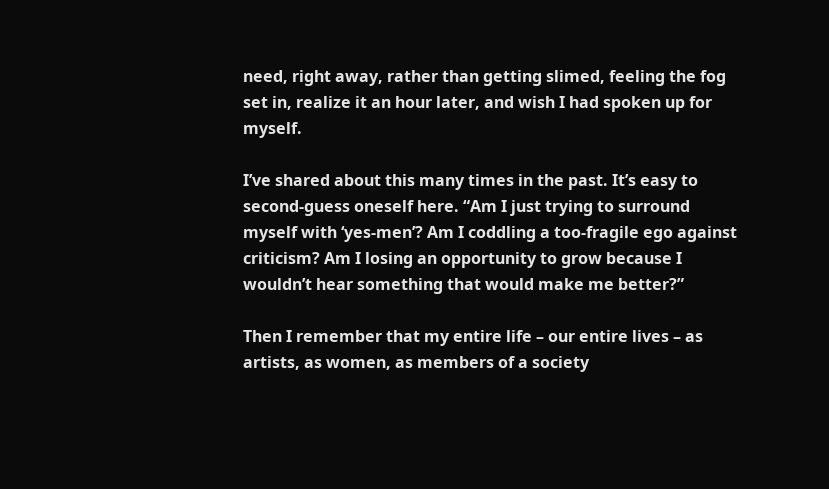need, right away, rather than getting slimed, feeling the fog set in, realize it an hour later, and wish I had spoken up for myself.

I’ve shared about this many times in the past. It’s easy to second-guess oneself here. “Am I just trying to surround myself with ‘yes-men’? Am I coddling a too-fragile ego against criticism? Am I losing an opportunity to grow because I wouldn’t hear something that would make me better?”

Then I remember that my entire life – our entire lives – as artists, as women, as members of a society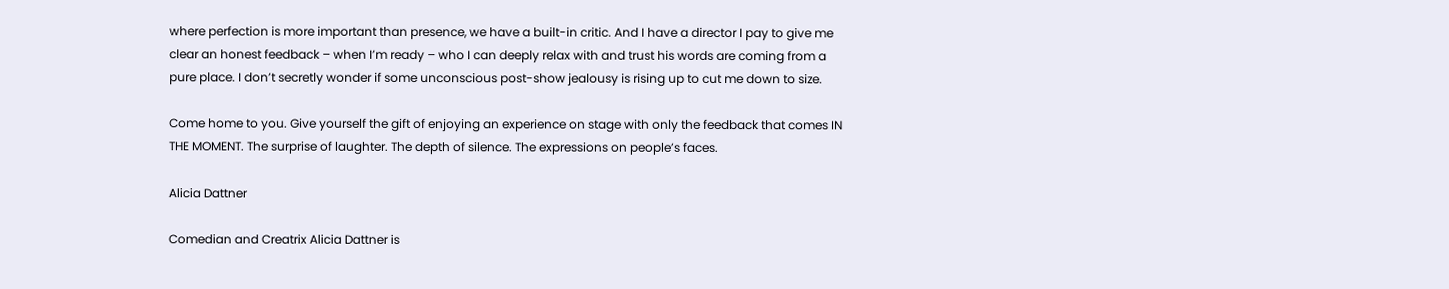where perfection is more important than presence, we have a built-in critic. And I have a director I pay to give me clear an honest feedback – when I’m ready – who I can deeply relax with and trust his words are coming from a pure place. I don’t secretly wonder if some unconscious post-show jealousy is rising up to cut me down to size.

Come home to you. Give yourself the gift of enjoying an experience on stage with only the feedback that comes IN THE MOMENT. The surprise of laughter. The depth of silence. The expressions on people’s faces.

Alicia Dattner

Comedian and Creatrix Alicia Dattner is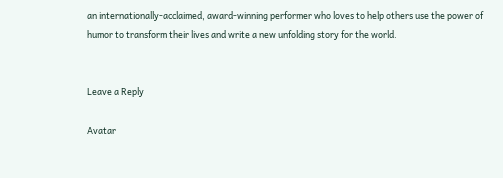an internationally-acclaimed, award-winning performer who loves to help others use the power of humor to transform their lives and write a new unfolding story for the world.


Leave a Reply

Avatar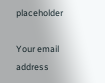placeholder

Your email address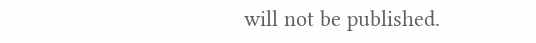will not be published.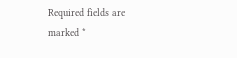Required fields are marked *